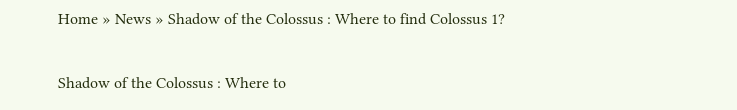Home » News » Shadow of the Colossus : Where to find Colossus 1?

Shadow of the Colossus : Where to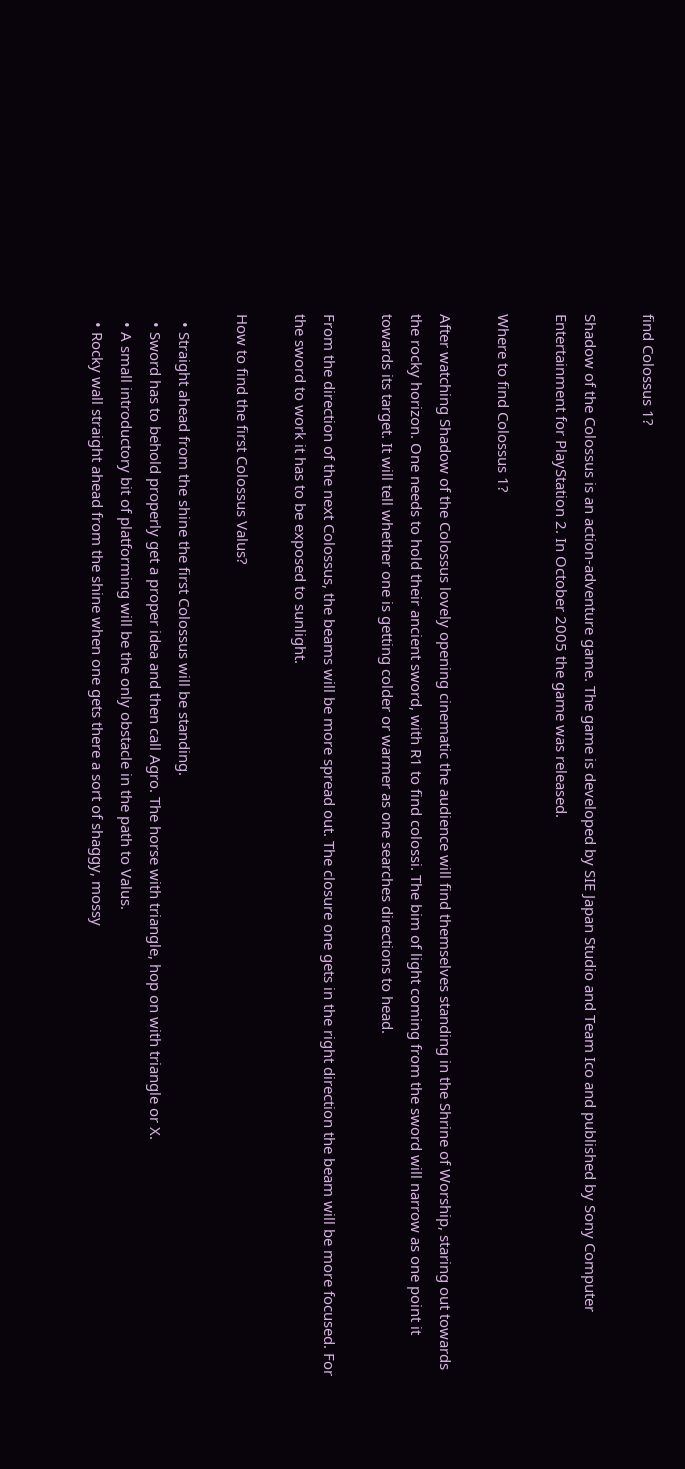find Colossus 1?

Shadow of the Colossus is an action-adventure game. The game is developed by SIE Japan Studio and Team Ico and published by Sony Computer Entertainment for PlayStation 2. In October 2005 the game was released.

Where to find Colossus 1?

After watching Shadow of the Colossus lovely opening cinematic the audience will find themselves standing in the Shrine of Worship, staring out towards the rocky horizon. One needs to hold their ancient sword, with R1 to find colossi. The bim of light coming from the sword will narrow as one point it towards its target. It will tell whether one is getting colder or warmer as one searches directions to head.

From the direction of the next Colossus, the beams will be more spread out. The closure one gets in the right direction the beam will be more focused. For the sword to work it has to be exposed to sunlight.

How to find the first Colossus Valus?

  • Straight ahead from the shine the first Colossus will be standing.
  • Sword has to behold properly get a proper idea and then call Agro. The horse with triangle, hop on with triangle or X.
  • A small introductory bit of platforming will be the only obstacle in the path to Valus.
  • Rocky wall straight ahead from the shine when one gets there a sort of shaggy, mossy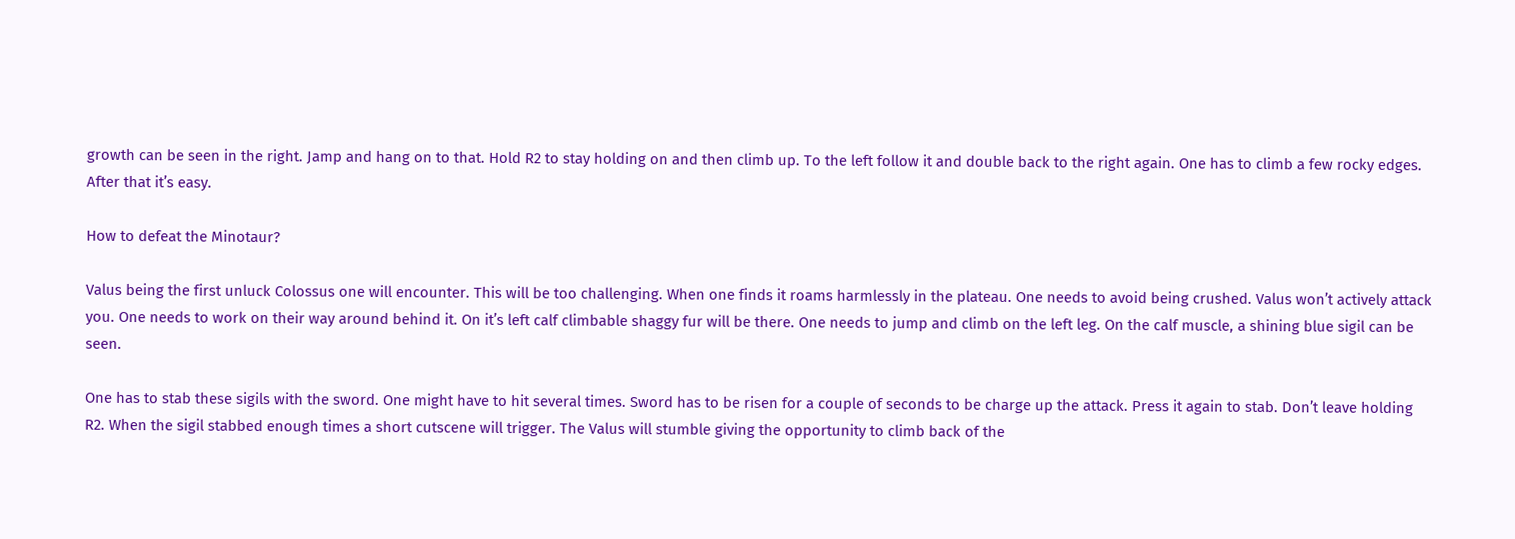growth can be seen in the right. Jamp and hang on to that. Hold R2 to stay holding on and then climb up. To the left follow it and double back to the right again. One has to climb a few rocky edges. After that it’s easy.

How to defeat the Minotaur?

Valus being the first unluck Colossus one will encounter. This will be too challenging. When one finds it roams harmlessly in the plateau. One needs to avoid being crushed. Valus won’t actively attack you. One needs to work on their way around behind it. On it’s left calf climbable shaggy fur will be there. One needs to jump and climb on the left leg. On the calf muscle, a shining blue sigil can be seen.

One has to stab these sigils with the sword. One might have to hit several times. Sword has to be risen for a couple of seconds to be charge up the attack. Press it again to stab. Don’t leave holding R2. When the sigil stabbed enough times a short cutscene will trigger. The Valus will stumble giving the opportunity to climb back of the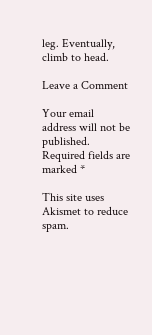leg. Eventually, climb to head.

Leave a Comment

Your email address will not be published. Required fields are marked *

This site uses Akismet to reduce spam.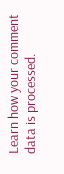Learn how your comment data is processed.